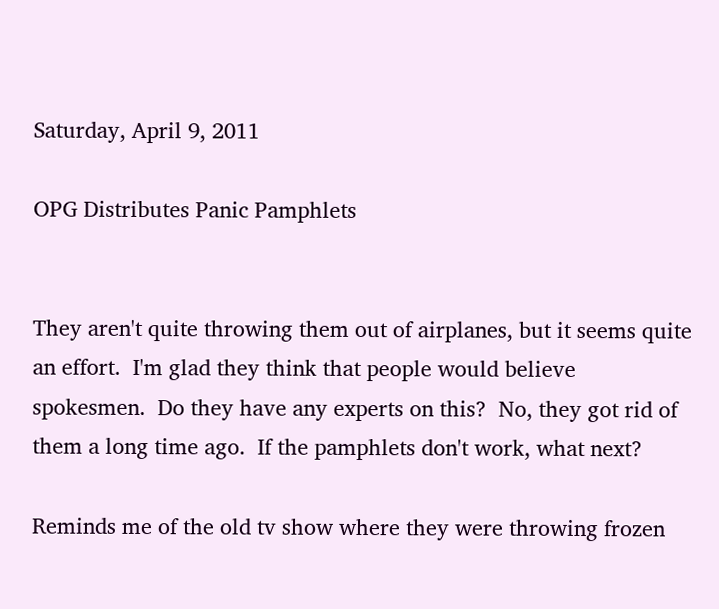Saturday, April 9, 2011

OPG Distributes Panic Pamphlets


They aren't quite throwing them out of airplanes, but it seems quite an effort.  I'm glad they think that people would believe spokesmen.  Do they have any experts on this?  No, they got rid of them a long time ago.  If the pamphlets don't work, what next?

Reminds me of the old tv show where they were throwing frozen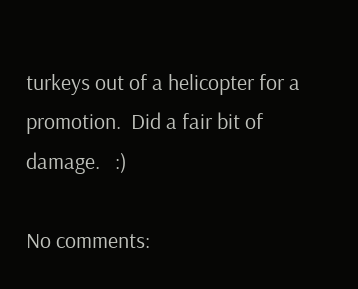turkeys out of a helicopter for a promotion.  Did a fair bit of damage.   :)

No comments: